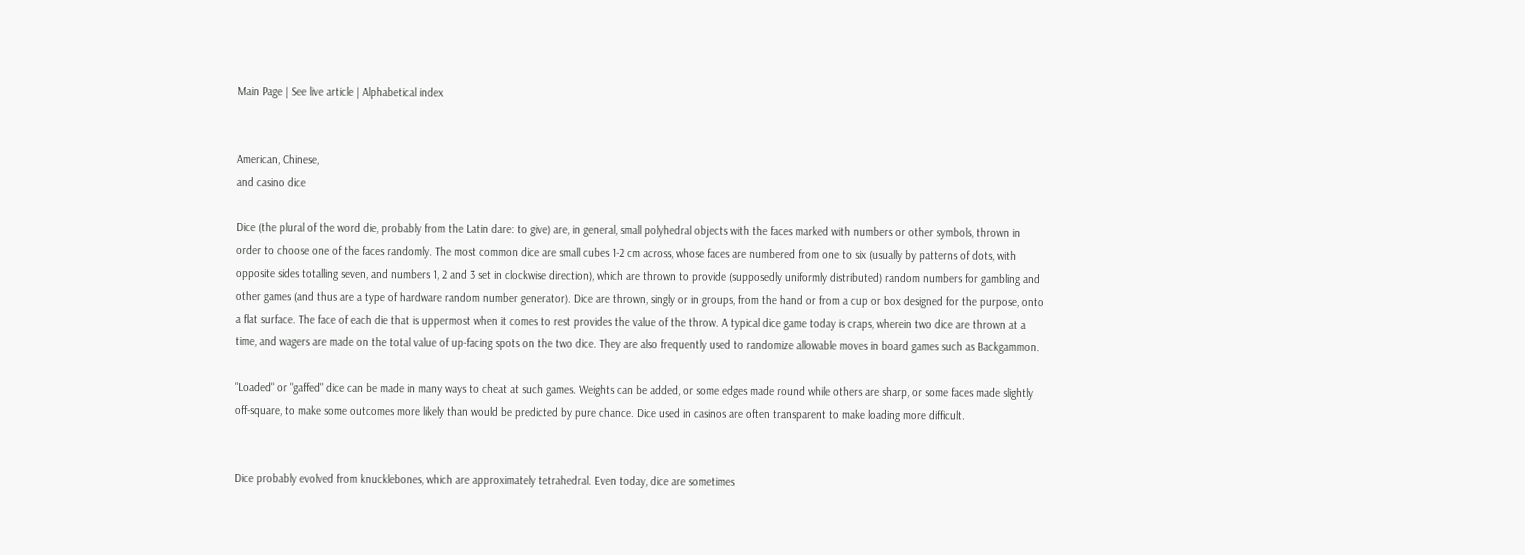Main Page | See live article | Alphabetical index


American, Chinese,
and casino dice

Dice (the plural of the word die, probably from the Latin dare: to give) are, in general, small polyhedral objects with the faces marked with numbers or other symbols, thrown in order to choose one of the faces randomly. The most common dice are small cubes 1-2 cm across, whose faces are numbered from one to six (usually by patterns of dots, with opposite sides totalling seven, and numbers 1, 2 and 3 set in clockwise direction), which are thrown to provide (supposedly uniformly distributed) random numbers for gambling and other games (and thus are a type of hardware random number generator). Dice are thrown, singly or in groups, from the hand or from a cup or box designed for the purpose, onto a flat surface. The face of each die that is uppermost when it comes to rest provides the value of the throw. A typical dice game today is craps, wherein two dice are thrown at a time, and wagers are made on the total value of up-facing spots on the two dice. They are also frequently used to randomize allowable moves in board games such as Backgammon.

"Loaded" or "gaffed" dice can be made in many ways to cheat at such games. Weights can be added, or some edges made round while others are sharp, or some faces made slightly off-square, to make some outcomes more likely than would be predicted by pure chance. Dice used in casinos are often transparent to make loading more difficult.


Dice probably evolved from knucklebones, which are approximately tetrahedral. Even today, dice are sometimes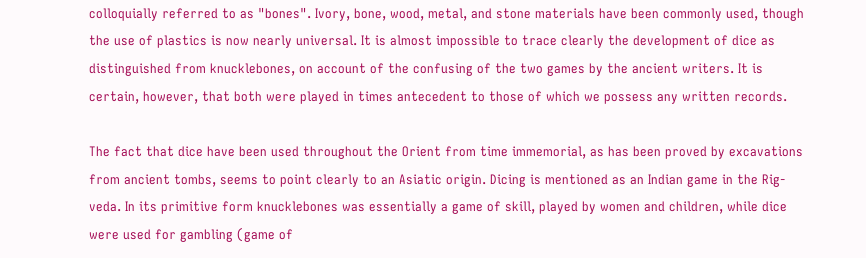colloquially referred to as "bones". Ivory, bone, wood, metal, and stone materials have been commonly used, though the use of plastics is now nearly universal. It is almost impossible to trace clearly the development of dice as distinguished from knucklebones, on account of the confusing of the two games by the ancient writers. It is certain, however, that both were played in times antecedent to those of which we possess any written records.

The fact that dice have been used throughout the Orient from time immemorial, as has been proved by excavations from ancient tombs, seems to point clearly to an Asiatic origin. Dicing is mentioned as an Indian game in the Rig-veda. In its primitive form knucklebones was essentially a game of skill, played by women and children, while dice were used for gambling (game of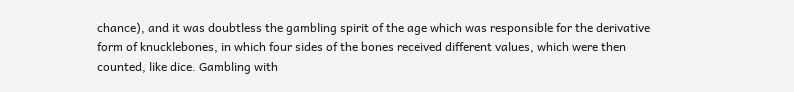chance), and it was doubtless the gambling spirit of the age which was responsible for the derivative form of knucklebones, in which four sides of the bones received different values, which were then counted, like dice. Gambling with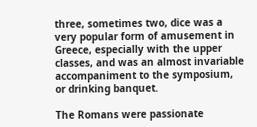three, sometimes two, dice was a very popular form of amusement in Greece, especially with the upper classes, and was an almost invariable accompaniment to the symposium, or drinking banquet.

The Romans were passionate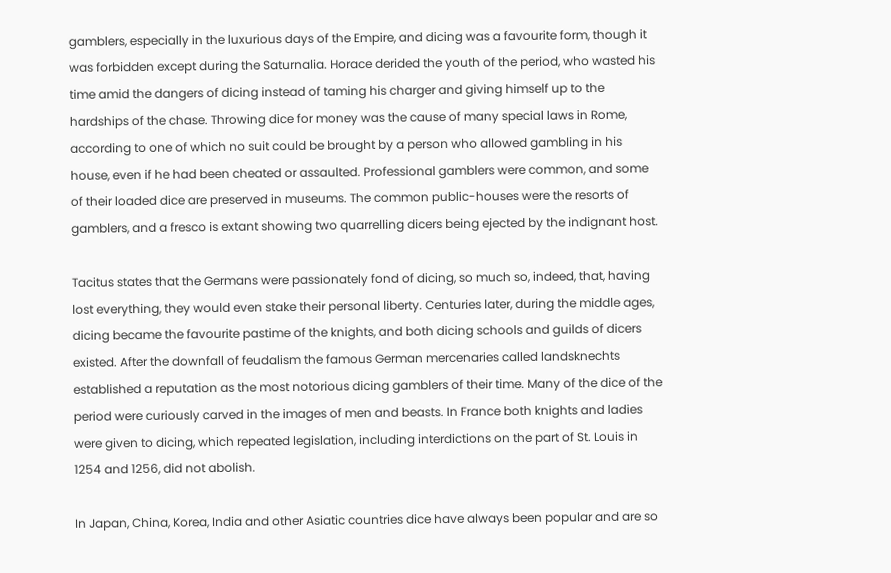gamblers, especially in the luxurious days of the Empire, and dicing was a favourite form, though it was forbidden except during the Saturnalia. Horace derided the youth of the period, who wasted his time amid the dangers of dicing instead of taming his charger and giving himself up to the hardships of the chase. Throwing dice for money was the cause of many special laws in Rome, according to one of which no suit could be brought by a person who allowed gambling in his house, even if he had been cheated or assaulted. Professional gamblers were common, and some of their loaded dice are preserved in museums. The common public-houses were the resorts of gamblers, and a fresco is extant showing two quarrelling dicers being ejected by the indignant host.

Tacitus states that the Germans were passionately fond of dicing, so much so, indeed, that, having lost everything, they would even stake their personal liberty. Centuries later, during the middle ages, dicing became the favourite pastime of the knights, and both dicing schools and guilds of dicers existed. After the downfall of feudalism the famous German mercenaries called landsknechts established a reputation as the most notorious dicing gamblers of their time. Many of the dice of the period were curiously carved in the images of men and beasts. In France both knights and ladies were given to dicing, which repeated legislation, including interdictions on the part of St. Louis in 1254 and 1256, did not abolish.

In Japan, China, Korea, India and other Asiatic countries dice have always been popular and are so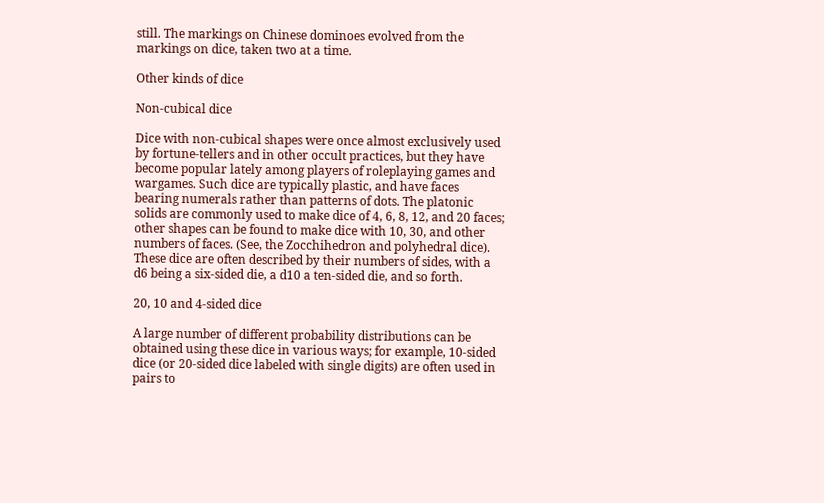still. The markings on Chinese dominoes evolved from the markings on dice, taken two at a time.

Other kinds of dice

Non-cubical dice

Dice with non-cubical shapes were once almost exclusively used by fortune-tellers and in other occult practices, but they have become popular lately among players of roleplaying games and wargames. Such dice are typically plastic, and have faces bearing numerals rather than patterns of dots. The platonic solids are commonly used to make dice of 4, 6, 8, 12, and 20 faces; other shapes can be found to make dice with 10, 30, and other numbers of faces. (See, the Zocchihedron and polyhedral dice). These dice are often described by their numbers of sides, with a d6 being a six-sided die, a d10 a ten-sided die, and so forth.

20, 10 and 4-sided dice

A large number of different probability distributions can be obtained using these dice in various ways; for example, 10-sided dice (or 20-sided dice labeled with single digits) are often used in pairs to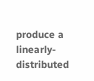produce a linearly-distributed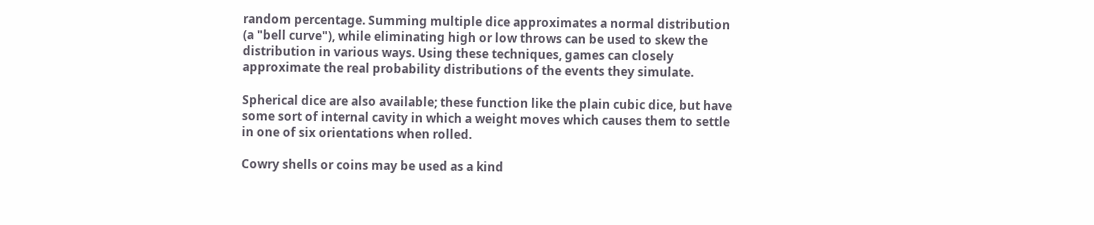random percentage. Summing multiple dice approximates a normal distribution (a "bell curve"), while eliminating high or low throws can be used to skew the distribution in various ways. Using these techniques, games can closely approximate the real probability distributions of the events they simulate.

Spherical dice are also available; these function like the plain cubic dice, but have some sort of internal cavity in which a weight moves which causes them to settle in one of six orientations when rolled.

Cowry shells or coins may be used as a kind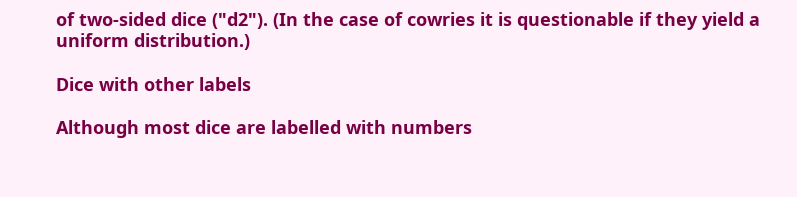of two-sided dice ("d2"). (In the case of cowries it is questionable if they yield a uniform distribution.)

Dice with other labels

Although most dice are labelled with numbers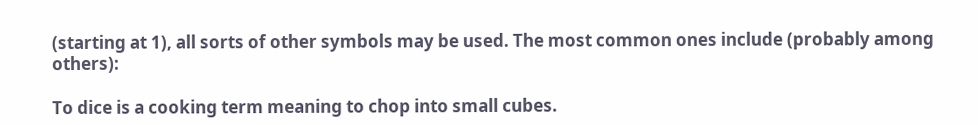(starting at 1), all sorts of other symbols may be used. The most common ones include (probably among others):

To dice is a cooking term meaning to chop into small cubes.